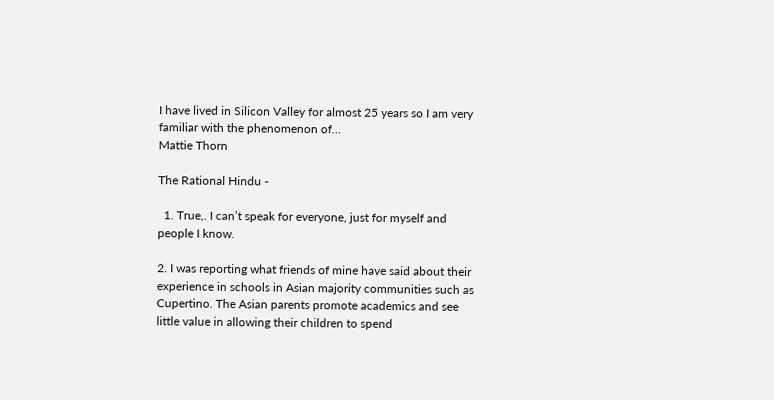I have lived in Silicon Valley for almost 25 years so I am very familiar with the phenomenon of…
Mattie Thorn

The Rational Hindu -

  1. True,. I can’t speak for everyone, just for myself and people I know.

2. I was reporting what friends of mine have said about their experience in schools in Asian majority communities such as Cupertino. The Asian parents promote academics and see little value in allowing their children to spend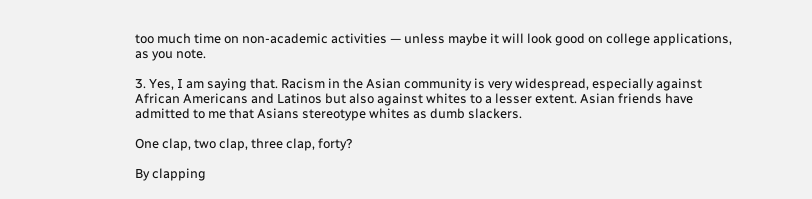too much time on non-academic activities — unless maybe it will look good on college applications, as you note.

3. Yes, I am saying that. Racism in the Asian community is very widespread, especially against African Americans and Latinos but also against whites to a lesser extent. Asian friends have admitted to me that Asians stereotype whites as dumb slackers.

One clap, two clap, three clap, forty?

By clapping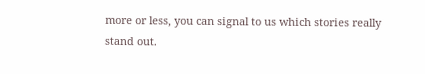more or less, you can signal to us which stories really stand out.